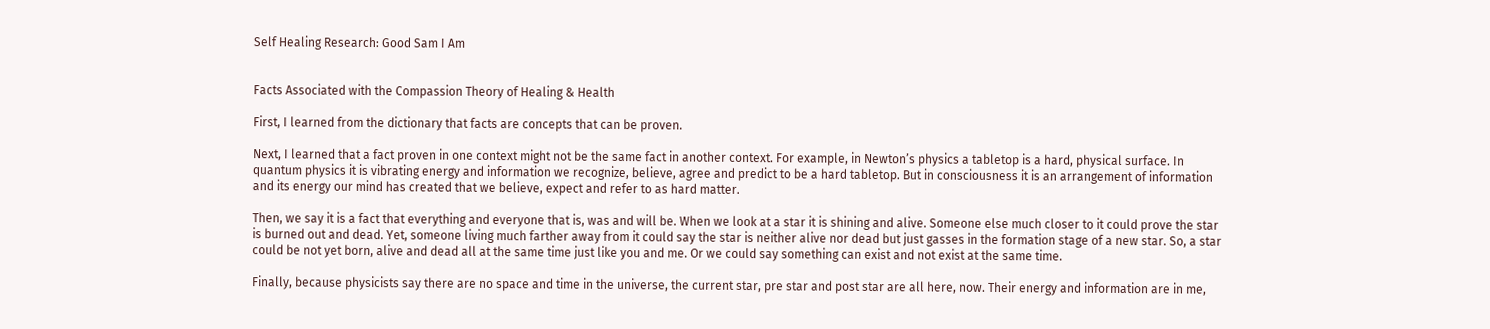Self Healing Research: Good Sam I Am


Facts Associated with the Compassion Theory of Healing & Health

First, I learned from the dictionary that facts are concepts that can be proven.

Next, I learned that a fact proven in one context might not be the same fact in another context. For example, in Newton’s physics a tabletop is a hard, physical surface. In quantum physics it is vibrating energy and information we recognize, believe, agree and predict to be a hard tabletop. But in consciousness it is an arrangement of information and its energy our mind has created that we believe, expect and refer to as hard matter.

Then, we say it is a fact that everything and everyone that is, was and will be. When we look at a star it is shining and alive. Someone else much closer to it could prove the star is burned out and dead. Yet, someone living much farther away from it could say the star is neither alive nor dead but just gasses in the formation stage of a new star. So, a star could be not yet born, alive and dead all at the same time just like you and me. Or we could say something can exist and not exist at the same time.

Finally, because physicists say there are no space and time in the universe, the current star, pre star and post star are all here, now. Their energy and information are in me,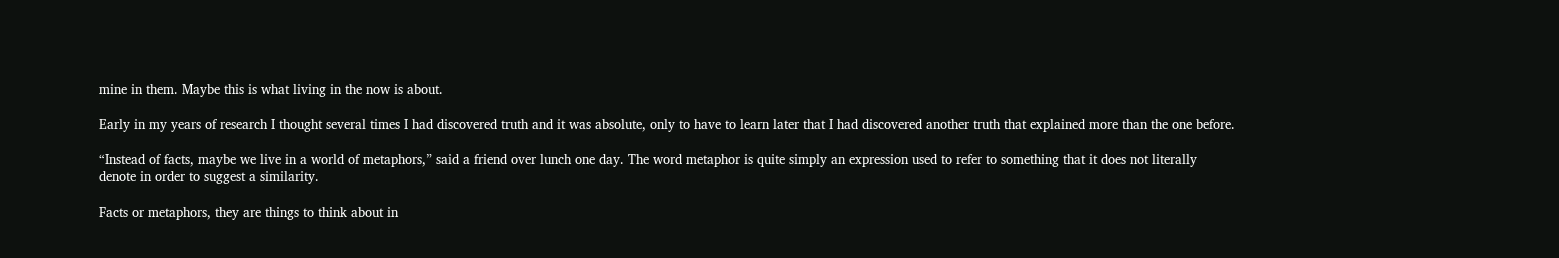mine in them. Maybe this is what living in the now is about.

Early in my years of research I thought several times I had discovered truth and it was absolute, only to have to learn later that I had discovered another truth that explained more than the one before.

“Instead of facts, maybe we live in a world of metaphors,” said a friend over lunch one day. The word metaphor is quite simply an expression used to refer to something that it does not literally denote in order to suggest a similarity.

Facts or metaphors, they are things to think about in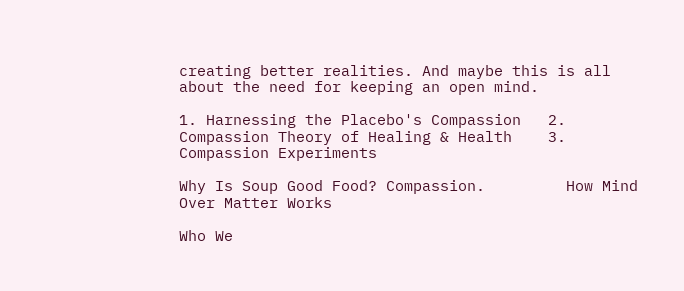creating better realities. And maybe this is all about the need for keeping an open mind.

1. Harnessing the Placebo's Compassion   2. Compassion Theory of Healing & Health    3. Compassion Experiments

Why Is Soup Good Food? Compassion.         How Mind Over Matter Works

Who We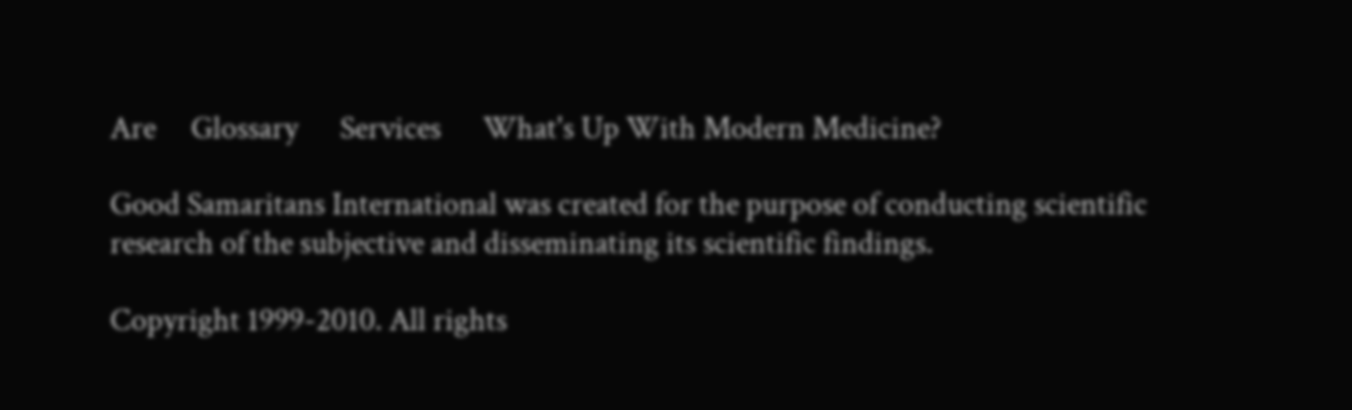Are     Glossary      Services      What's Up With Modern Medicine?

Good Samaritans International was created for the purpose of conducting scientific research of the subjective and disseminating its scientific findings.

Copyright 1999-2010. All rights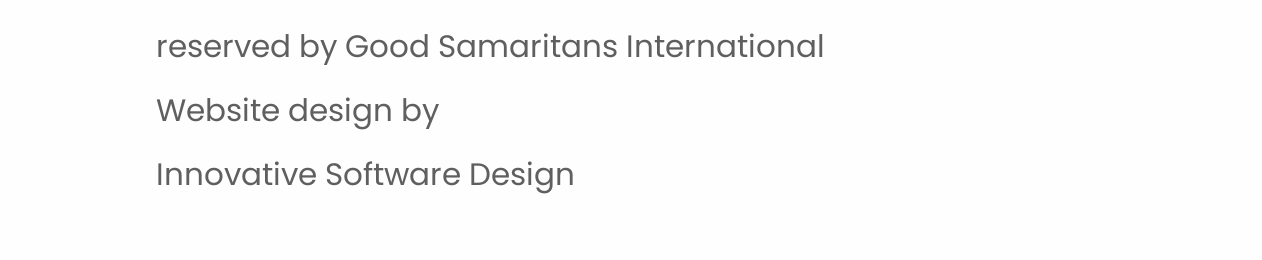reserved by Good Samaritans International
Website design by
Innovative Software Design